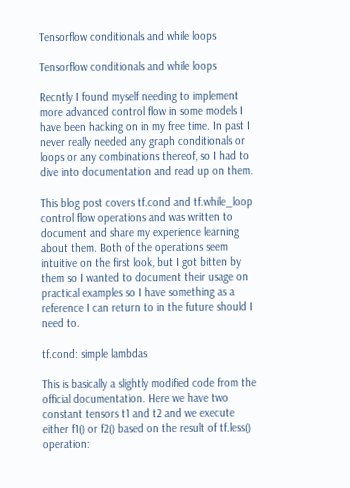Tensorflow conditionals and while loops

Tensorflow conditionals and while loops

Recntly I found myself needing to implement more advanced control flow in some models I have been hacking on in my free time. In past I never really needed any graph conditionals or loops or any combinations thereof, so I had to dive into documentation and read up on them.

This blog post covers tf.cond and tf.while_loop control flow operations and was written to document and share my experience learning about them. Both of the operations seem intuitive on the first look, but I got bitten by them so I wanted to document their usage on practical examples so I have something as a reference I can return to in the future should I need to.

tf.cond: simple lambdas

This is basically a slightly modified code from the official documentation. Here we have two constant tensors t1 and t2 and we execute either f1() or f2() based on the result of tf.less() operation: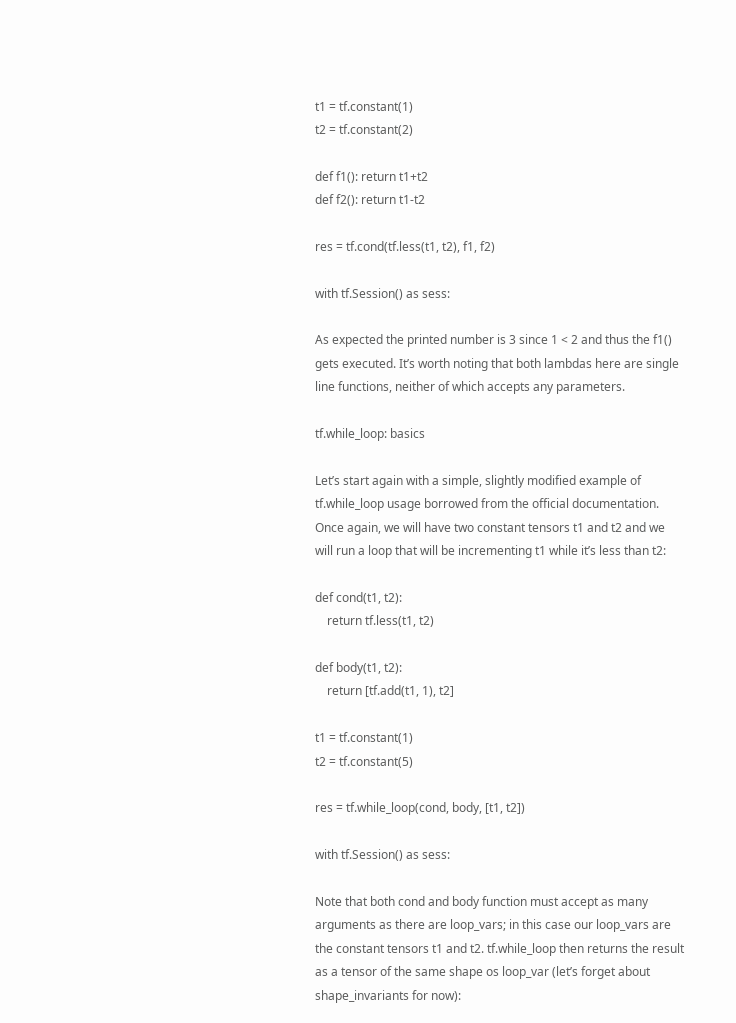t1 = tf.constant(1)
t2 = tf.constant(2)

def f1(): return t1+t2
def f2(): return t1-t2

res = tf.cond(tf.less(t1, t2), f1, f2)

with tf.Session() as sess:

As expected the printed number is 3 since 1 < 2 and thus the f1() gets executed. It’s worth noting that both lambdas here are single line functions, neither of which accepts any parameters.

tf.while_loop: basics

Let’s start again with a simple, slightly modified example of tf.while_loop usage borrowed from the official documentation. Once again, we will have two constant tensors t1 and t2 and we will run a loop that will be incrementing t1 while it’s less than t2:

def cond(t1, t2):
    return tf.less(t1, t2)

def body(t1, t2):
    return [tf.add(t1, 1), t2]

t1 = tf.constant(1)
t2 = tf.constant(5)

res = tf.while_loop(cond, body, [t1, t2])

with tf.Session() as sess:

Note that both cond and body function must accept as many arguments as there are loop_vars; in this case our loop_vars are the constant tensors t1 and t2. tf.while_loop then returns the result as a tensor of the same shape os loop_var (let’s forget about shape_invariants for now):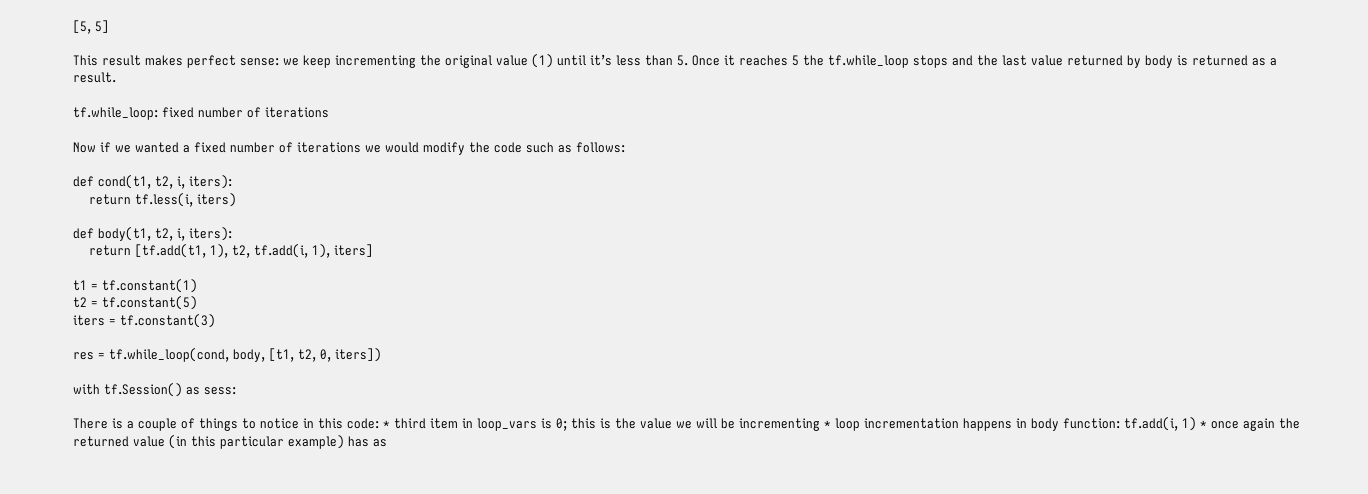[5, 5]

This result makes perfect sense: we keep incrementing the original value (1) until it’s less than 5. Once it reaches 5 the tf.while_loop stops and the last value returned by body is returned as a result.

tf.while_loop: fixed number of iterations

Now if we wanted a fixed number of iterations we would modify the code such as follows:

def cond(t1, t2, i, iters):
    return tf.less(i, iters)

def body(t1, t2, i, iters):
    return [tf.add(t1, 1), t2, tf.add(i, 1), iters]

t1 = tf.constant(1)
t2 = tf.constant(5)
iters = tf.constant(3)

res = tf.while_loop(cond, body, [t1, t2, 0, iters])

with tf.Session() as sess:

There is a couple of things to notice in this code: * third item in loop_vars is 0; this is the value we will be incrementing * loop incrementation happens in body function: tf.add(i, 1) * once again the returned value (in this particular example) has as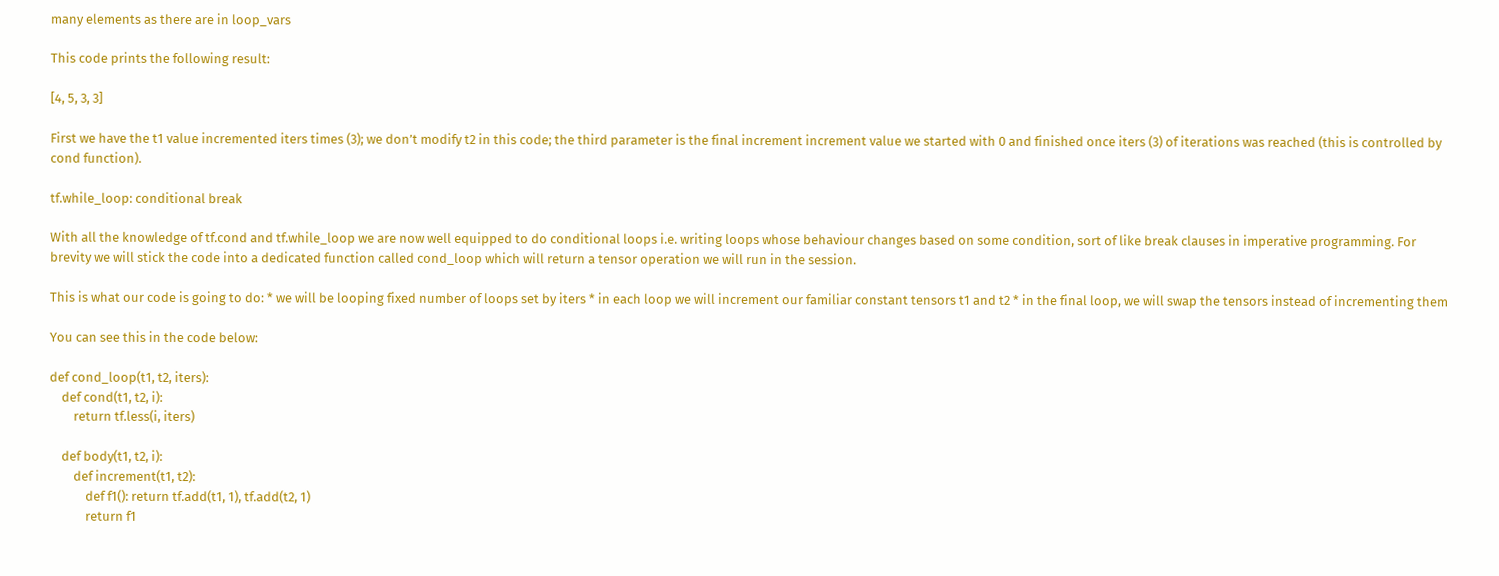many elements as there are in loop_vars

This code prints the following result:

[4, 5, 3, 3]

First we have the t1 value incremented iters times (3); we don’t modify t2 in this code; the third parameter is the final increment increment value we started with 0 and finished once iters (3) of iterations was reached (this is controlled by cond function).

tf.while_loop: conditional break

With all the knowledge of tf.cond and tf.while_loop we are now well equipped to do conditional loops i.e. writing loops whose behaviour changes based on some condition, sort of like break clauses in imperative programming. For brevity we will stick the code into a dedicated function called cond_loop which will return a tensor operation we will run in the session.

This is what our code is going to do: * we will be looping fixed number of loops set by iters * in each loop we will increment our familiar constant tensors t1 and t2 * in the final loop, we will swap the tensors instead of incrementing them

You can see this in the code below:

def cond_loop(t1, t2, iters):
    def cond(t1, t2, i):
        return tf.less(i, iters)

    def body(t1, t2, i):
        def increment(t1, t2):
            def f1(): return tf.add(t1, 1), tf.add(t2, 1)
            return f1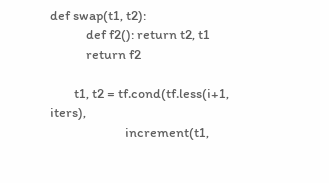def swap(t1, t2):
            def f2(): return t2, t1
            return f2

        t1, t2 = tf.cond(tf.less(i+1, iters),
                         increment(t1,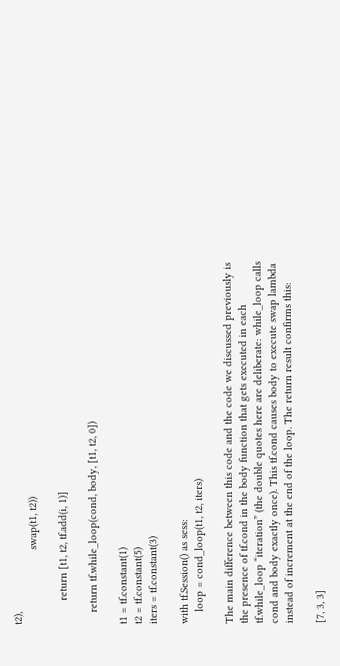t2),
                         swap(t1, t2))

        return [t1, t2, tf.add(i, 1)]

    return tf.while_loop(cond, body, [t1, t2, 0])

t1 = tf.constant(1)
t2 = tf.constant(5)
iters = tf.constant(3)

with tf.Session() as sess:
    loop = cond_loop(t1, t2, iters)

The main difference between this code and the code we discussed previously is the presence of tf.cond in the body function that gets executed in each tf.while_loop “iteration” (the double quotes here are deliberate: while_loop calls cond and body exactly once). This tf.cond causes body to execute swap lambda instead of increment at the end of the loop. The return result confirms this:

[7, 3, 3]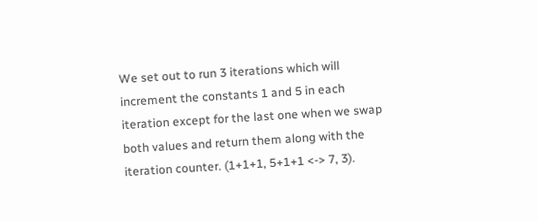We set out to run 3 iterations which will increment the constants 1 and 5 in each iteration except for the last one when we swap both values and return them along with the iteration counter. (1+1+1, 5+1+1 <-> 7, 3).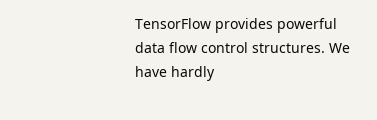TensorFlow provides powerful data flow control structures. We have hardly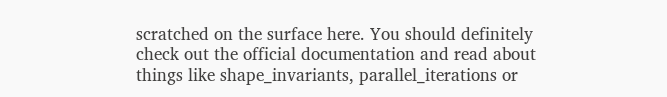scratched on the surface here. You should definitely check out the official documentation and read about things like shape_invariants, parallel_iterations or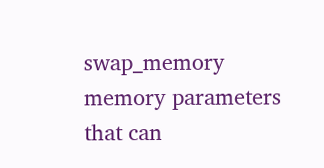swap_memory memory parameters that can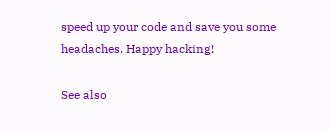speed up your code and save you some headaches. Happy hacking!

See also